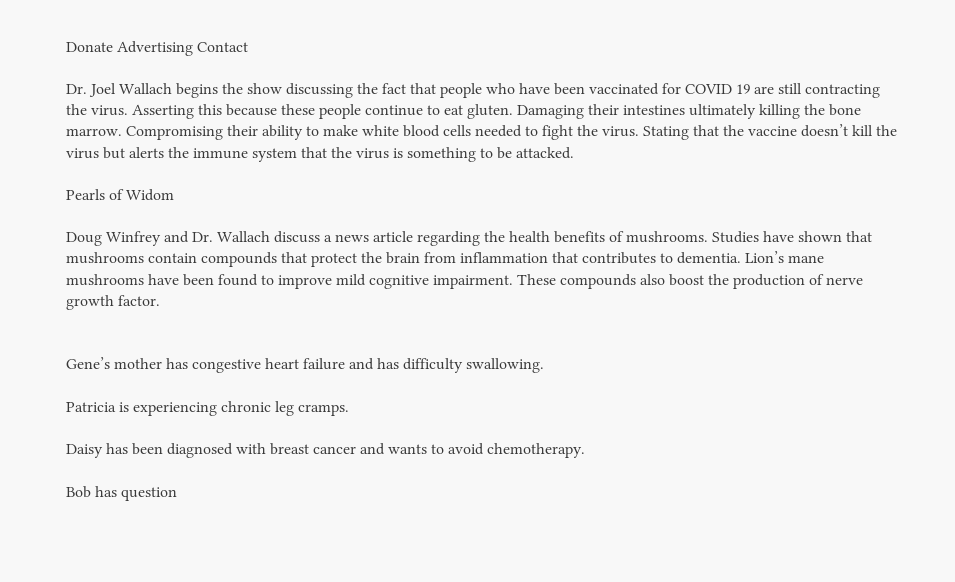Donate Advertising Contact

Dr. Joel Wallach begins the show discussing the fact that people who have been vaccinated for COVID 19 are still contracting the virus. Asserting this because these people continue to eat gluten. Damaging their intestines ultimately killing the bone marrow. Compromising their ability to make white blood cells needed to fight the virus. Stating that the vaccine doesn’t kill the virus but alerts the immune system that the virus is something to be attacked.

Pearls of Widom

Doug Winfrey and Dr. Wallach discuss a news article regarding the health benefits of mushrooms. Studies have shown that mushrooms contain compounds that protect the brain from inflammation that contributes to dementia. Lion’s mane mushrooms have been found to improve mild cognitive impairment. These compounds also boost the production of nerve growth factor.


Gene’s mother has congestive heart failure and has difficulty swallowing.

Patricia is experiencing chronic leg cramps.

Daisy has been diagnosed with breast cancer and wants to avoid chemotherapy.

Bob has question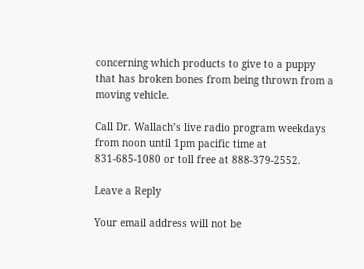concerning which products to give to a puppy that has broken bones from being thrown from a moving vehicle.

Call Dr. Wallach’s live radio program weekdays from noon until 1pm pacific time at 831-685-1080 or toll free at 888-379-2552.

Leave a Reply

Your email address will not be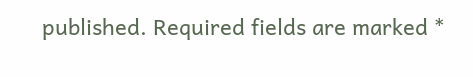published. Required fields are marked *